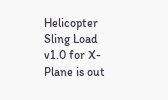Helicopter Sling Load v1.0 for X-Plane is out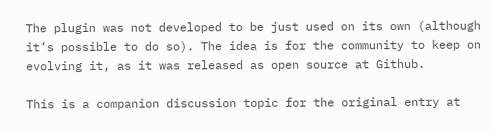The plugin was not developed to be just used on its own (although it’s possible to do so). The idea is for the community to keep on evolving it, as it was released as open source at Github.

This is a companion discussion topic for the original entry at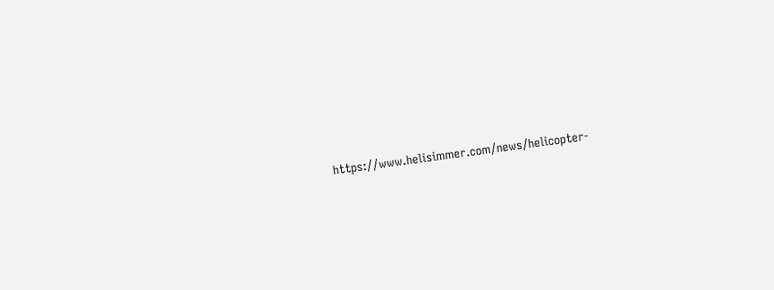https://www.helisimmer.com/news/helicopter-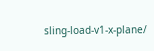sling-load-v1-x-plane/